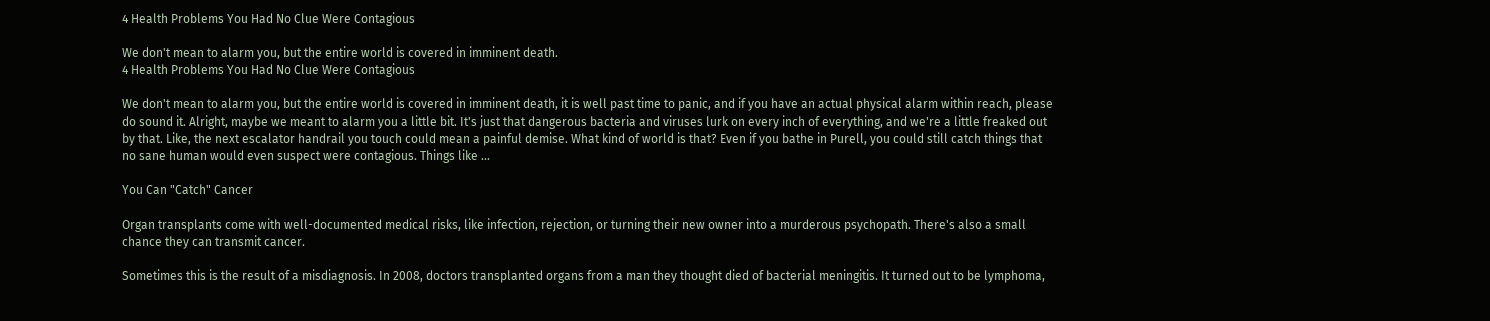4 Health Problems You Had No Clue Were Contagious

We don't mean to alarm you, but the entire world is covered in imminent death.
4 Health Problems You Had No Clue Were Contagious

We don't mean to alarm you, but the entire world is covered in imminent death, it is well past time to panic, and if you have an actual physical alarm within reach, please do sound it. Alright, maybe we meant to alarm you a little bit. It's just that dangerous bacteria and viruses lurk on every inch of everything, and we're a little freaked out by that. Like, the next escalator handrail you touch could mean a painful demise. What kind of world is that? Even if you bathe in Purell, you could still catch things that no sane human would even suspect were contagious. Things like ...

You Can "Catch" Cancer

Organ transplants come with well-documented medical risks, like infection, rejection, or turning their new owner into a murderous psychopath. There's also a small chance they can transmit cancer.

Sometimes this is the result of a misdiagnosis. In 2008, doctors transplanted organs from a man they thought died of bacterial meningitis. It turned out to be lymphoma,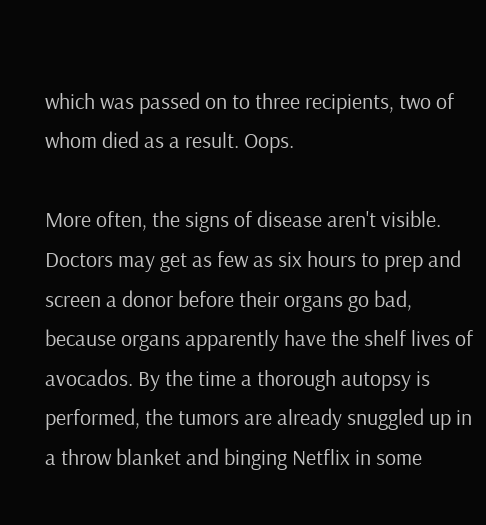which was passed on to three recipients, two of whom died as a result. Oops.

More often, the signs of disease aren't visible. Doctors may get as few as six hours to prep and screen a donor before their organs go bad, because organs apparently have the shelf lives of avocados. By the time a thorough autopsy is performed, the tumors are already snuggled up in a throw blanket and binging Netflix in some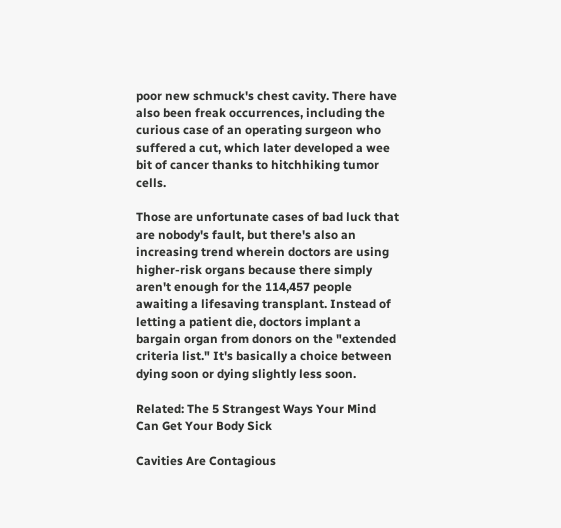poor new schmuck's chest cavity. There have also been freak occurrences, including the curious case of an operating surgeon who suffered a cut, which later developed a wee bit of cancer thanks to hitchhiking tumor cells.

Those are unfortunate cases of bad luck that are nobody's fault, but there's also an increasing trend wherein doctors are using higher-risk organs because there simply aren't enough for the 114,457 people awaiting a lifesaving transplant. Instead of letting a patient die, doctors implant a bargain organ from donors on the "extended criteria list." It's basically a choice between dying soon or dying slightly less soon.

Related: The 5 Strangest Ways Your Mind Can Get Your Body Sick

Cavities Are Contagious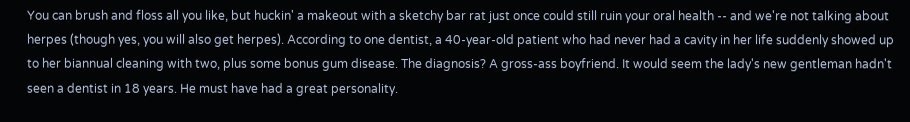You can brush and floss all you like, but huckin' a makeout with a sketchy bar rat just once could still ruin your oral health -- and we're not talking about herpes (though yes, you will also get herpes). According to one dentist, a 40-year-old patient who had never had a cavity in her life suddenly showed up to her biannual cleaning with two, plus some bonus gum disease. The diagnosis? A gross-ass boyfriend. It would seem the lady's new gentleman hadn't seen a dentist in 18 years. He must have had a great personality.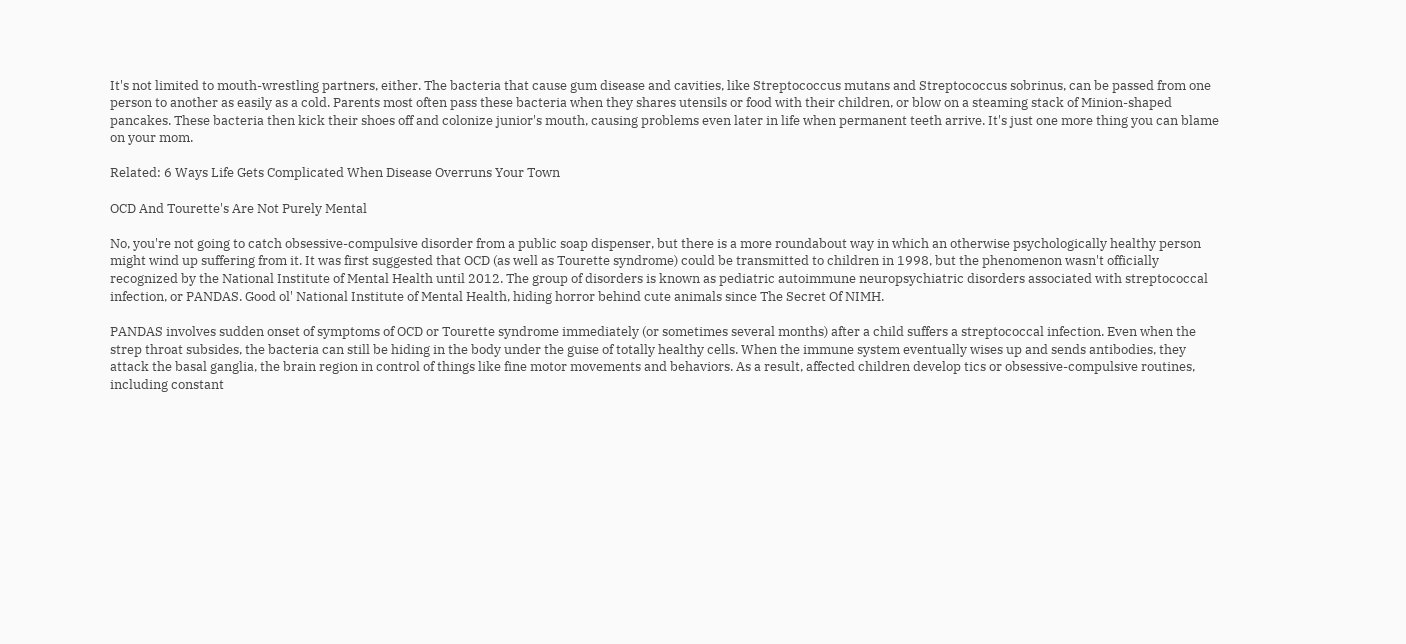It's not limited to mouth-wrestling partners, either. The bacteria that cause gum disease and cavities, like Streptococcus mutans and Streptococcus sobrinus, can be passed from one person to another as easily as a cold. Parents most often pass these bacteria when they shares utensils or food with their children, or blow on a steaming stack of Minion-shaped pancakes. These bacteria then kick their shoes off and colonize junior's mouth, causing problems even later in life when permanent teeth arrive. It's just one more thing you can blame on your mom.

Related: 6 Ways Life Gets Complicated When Disease Overruns Your Town

OCD And Tourette's Are Not Purely Mental

No, you're not going to catch obsessive-compulsive disorder from a public soap dispenser, but there is a more roundabout way in which an otherwise psychologically healthy person might wind up suffering from it. It was first suggested that OCD (as well as Tourette syndrome) could be transmitted to children in 1998, but the phenomenon wasn't officially recognized by the National Institute of Mental Health until 2012. The group of disorders is known as pediatric autoimmune neuropsychiatric disorders associated with streptococcal infection, or PANDAS. Good ol' National Institute of Mental Health, hiding horror behind cute animals since The Secret Of NIMH.

PANDAS involves sudden onset of symptoms of OCD or Tourette syndrome immediately (or sometimes several months) after a child suffers a streptococcal infection. Even when the strep throat subsides, the bacteria can still be hiding in the body under the guise of totally healthy cells. When the immune system eventually wises up and sends antibodies, they attack the basal ganglia, the brain region in control of things like fine motor movements and behaviors. As a result, affected children develop tics or obsessive-compulsive routines, including constant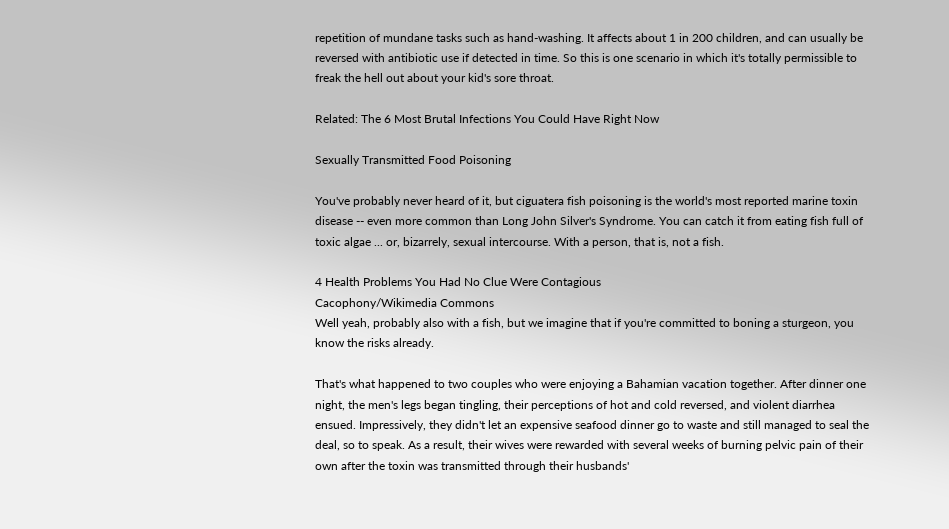repetition of mundane tasks such as hand-washing. It affects about 1 in 200 children, and can usually be reversed with antibiotic use if detected in time. So this is one scenario in which it's totally permissible to freak the hell out about your kid's sore throat.

Related: The 6 Most Brutal Infections You Could Have Right Now

Sexually Transmitted Food Poisoning

You've probably never heard of it, but ciguatera fish poisoning is the world's most reported marine toxin disease -- even more common than Long John Silver's Syndrome. You can catch it from eating fish full of toxic algae ... or, bizarrely, sexual intercourse. With a person, that is, not a fish.

4 Health Problems You Had No Clue Were Contagious
Cacophony/Wikimedia Commons
Well yeah, probably also with a fish, but we imagine that if you're committed to boning a sturgeon, you know the risks already.

That's what happened to two couples who were enjoying a Bahamian vacation together. After dinner one night, the men's legs began tingling, their perceptions of hot and cold reversed, and violent diarrhea ensued. Impressively, they didn't let an expensive seafood dinner go to waste and still managed to seal the deal, so to speak. As a result, their wives were rewarded with several weeks of burning pelvic pain of their own after the toxin was transmitted through their husbands'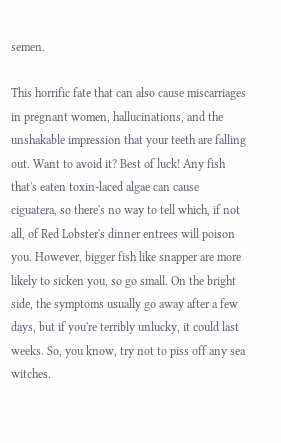semen.

This horrific fate that can also cause miscarriages in pregnant women, hallucinations, and the unshakable impression that your teeth are falling out. Want to avoid it? Best of luck! Any fish that's eaten toxin-laced algae can cause ciguatera, so there's no way to tell which, if not all, of Red Lobster's dinner entrees will poison you. However, bigger fish like snapper are more likely to sicken you, so go small. On the bright side, the symptoms usually go away after a few days, but if you're terribly unlucky, it could last weeks. So, you know, try not to piss off any sea witches.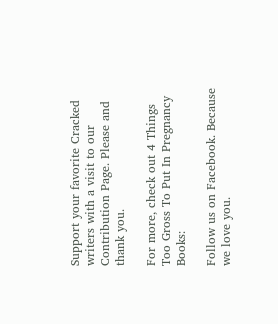Support your favorite Cracked writers with a visit to our Contribution Page. Please and thank you.

For more, check out 4 Things Too Gross To Put In Pregnancy Books:

Follow us on Facebook. Because we love you.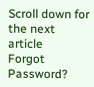Scroll down for the next article
Forgot Password?